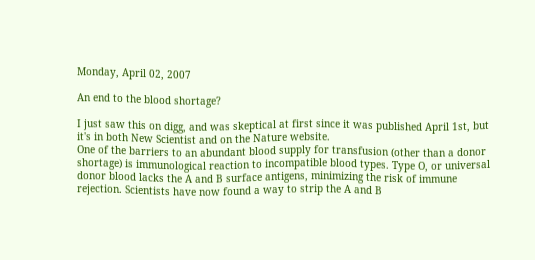Monday, April 02, 2007

An end to the blood shortage?

I just saw this on digg, and was skeptical at first since it was published April 1st, but it's in both New Scientist and on the Nature website.
One of the barriers to an abundant blood supply for transfusion (other than a donor shortage) is immunological reaction to incompatible blood types. Type O, or universal donor blood lacks the A and B surface antigens, minimizing the risk of immune rejection. Scientists have now found a way to strip the A and B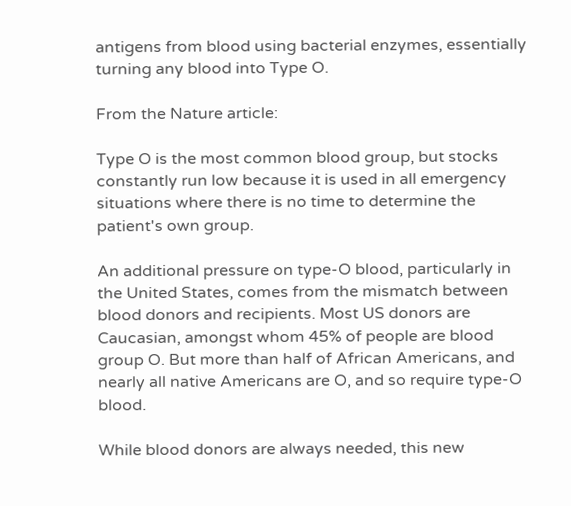antigens from blood using bacterial enzymes, essentially turning any blood into Type O.

From the Nature article:

Type O is the most common blood group, but stocks constantly run low because it is used in all emergency situations where there is no time to determine the patient's own group.

An additional pressure on type-O blood, particularly in the United States, comes from the mismatch between blood donors and recipients. Most US donors are Caucasian, amongst whom 45% of people are blood group O. But more than half of African Americans, and nearly all native Americans are O, and so require type-O blood.

While blood donors are always needed, this new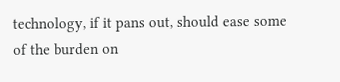technology, if it pans out, should ease some of the burden on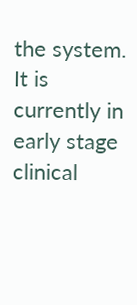the system. It is currently in early stage clinical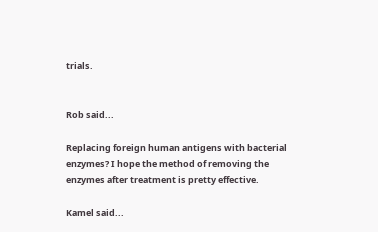trials.


Rob said...

Replacing foreign human antigens with bacterial enzymes? I hope the method of removing the enzymes after treatment is pretty effective.

Kamel said...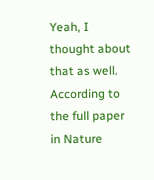Yeah, I thought about that as well. According to the full paper in Nature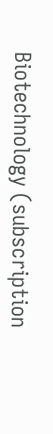Biotechnology (subscription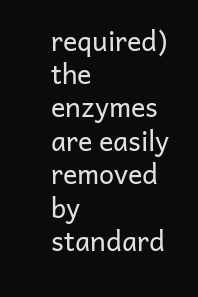required) the enzymes are easily removed by standard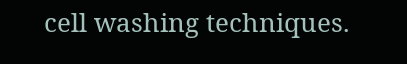cell washing techniques.